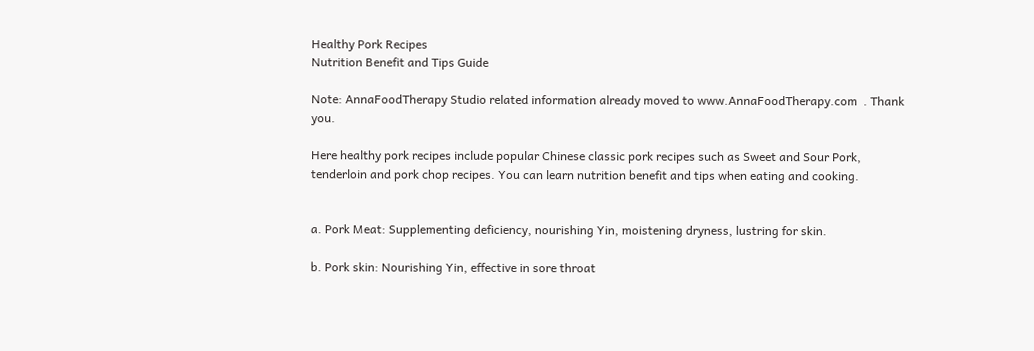Healthy Pork Recipes
Nutrition Benefit and Tips Guide

Note: AnnaFoodTherapy Studio related information already moved to www.AnnaFoodTherapy.com  . Thank you.

Here healthy pork recipes include popular Chinese classic pork recipes such as Sweet and Sour Pork, tenderloin and pork chop recipes. You can learn nutrition benefit and tips when eating and cooking.


a. Pork Meat: Supplementing deficiency, nourishing Yin, moistening dryness, lustring for skin.

b. Pork skin: Nourishing Yin, effective in sore throat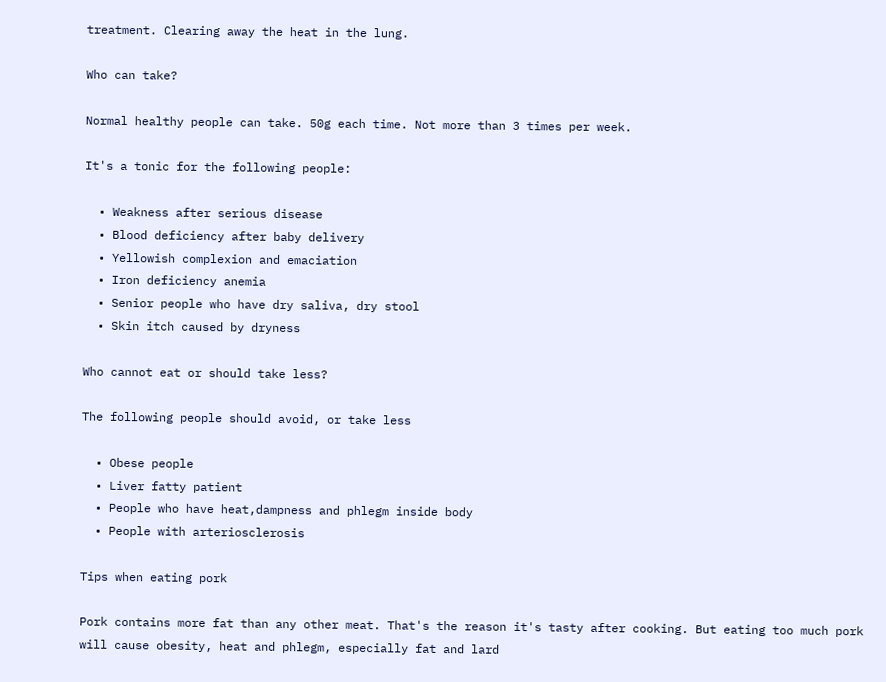treatment. Clearing away the heat in the lung.

Who can take?

Normal healthy people can take. 50g each time. Not more than 3 times per week.

It's a tonic for the following people:

  • Weakness after serious disease
  • Blood deficiency after baby delivery
  • Yellowish complexion and emaciation
  • Iron deficiency anemia
  • Senior people who have dry saliva, dry stool
  • Skin itch caused by dryness

Who cannot eat or should take less?

The following people should avoid, or take less

  • Obese people
  • Liver fatty patient
  • People who have heat,dampness and phlegm inside body
  • People with arteriosclerosis

Tips when eating pork

Pork contains more fat than any other meat. That's the reason it's tasty after cooking. But eating too much pork will cause obesity, heat and phlegm, especially fat and lard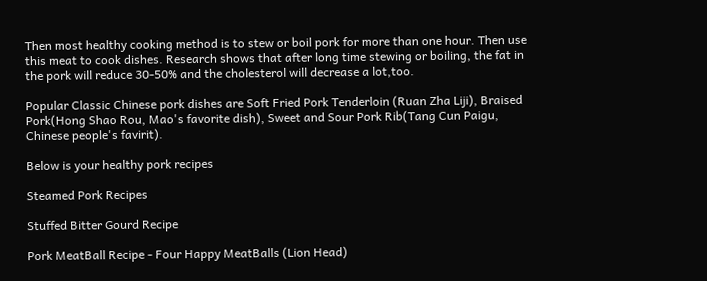Then most healthy cooking method is to stew or boil pork for more than one hour. Then use this meat to cook dishes. Research shows that after long time stewing or boiling, the fat in the pork will reduce 30-50% and the cholesterol will decrease a lot,too.

Popular Classic Chinese pork dishes are Soft Fried Pork Tenderloin (Ruan Zha Liji), Braised Pork(Hong Shao Rou, Mao's favorite dish), Sweet and Sour Pork Rib(Tang Cun Paigu, Chinese people's favirit).

Below is your healthy pork recipes

Steamed Pork Recipes

Stuffed Bitter Gourd Recipe

Pork MeatBall Recipe - Four Happy MeatBalls (Lion Head)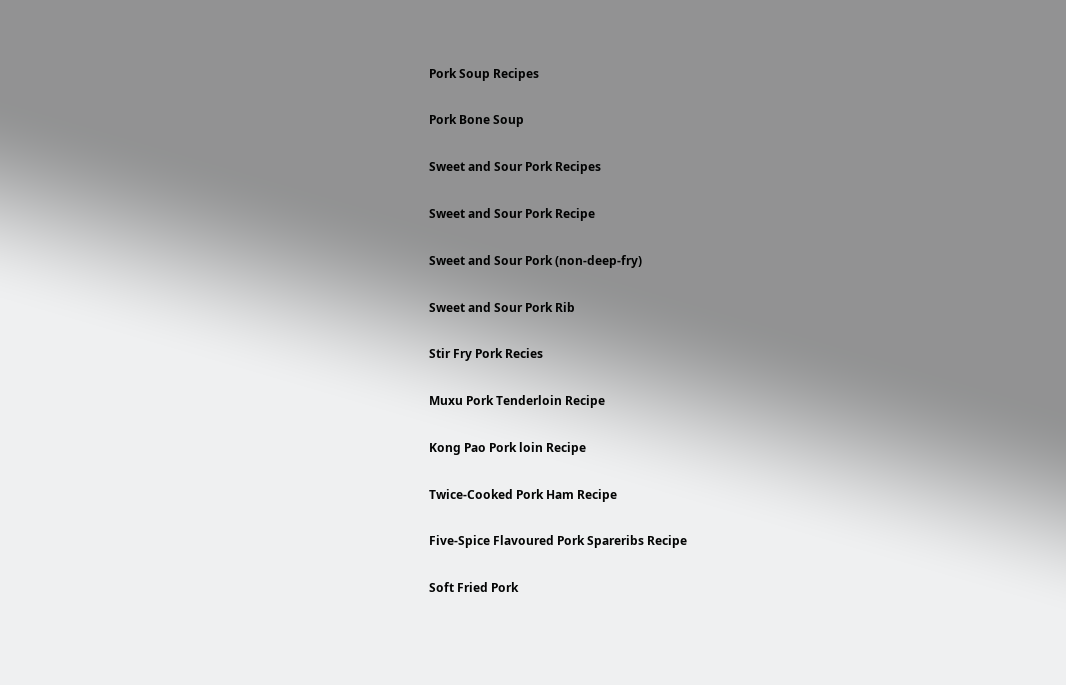Pork Soup Recipes

Pork Bone Soup

Sweet and Sour Pork Recipes

Sweet and Sour Pork Recipe

Sweet and Sour Pork (non-deep-fry)

Sweet and Sour Pork Rib

Stir Fry Pork Recies

Muxu Pork Tenderloin Recipe

Kong Pao Pork loin Recipe

Twice-Cooked Pork Ham Recipe

Five-Spice Flavoured Pork Spareribs Recipe

Soft Fried Pork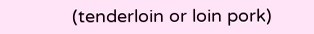(tenderloin or loin pork)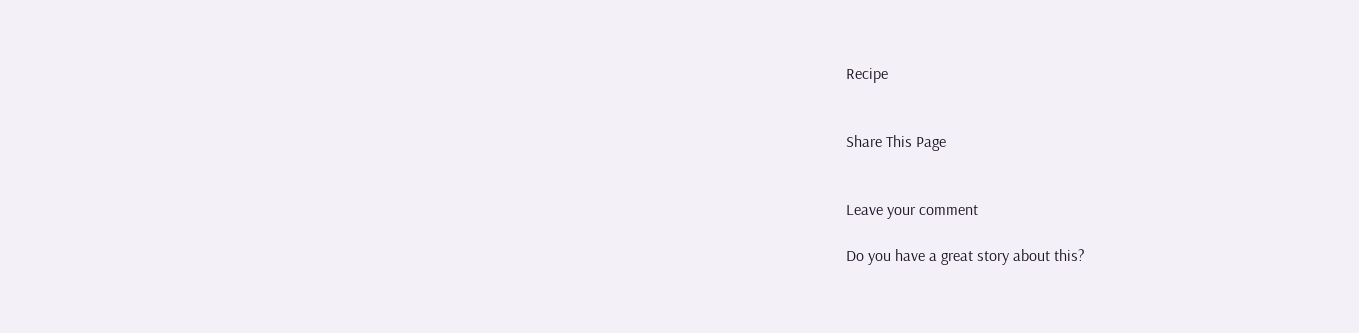Recipe


Share This Page


Leave your comment

Do you have a great story about this?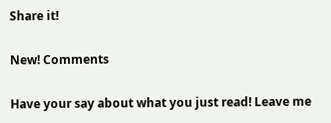Share it!

New! Comments

Have your say about what you just read! Leave me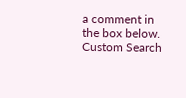a comment in the box below.
Custom Search